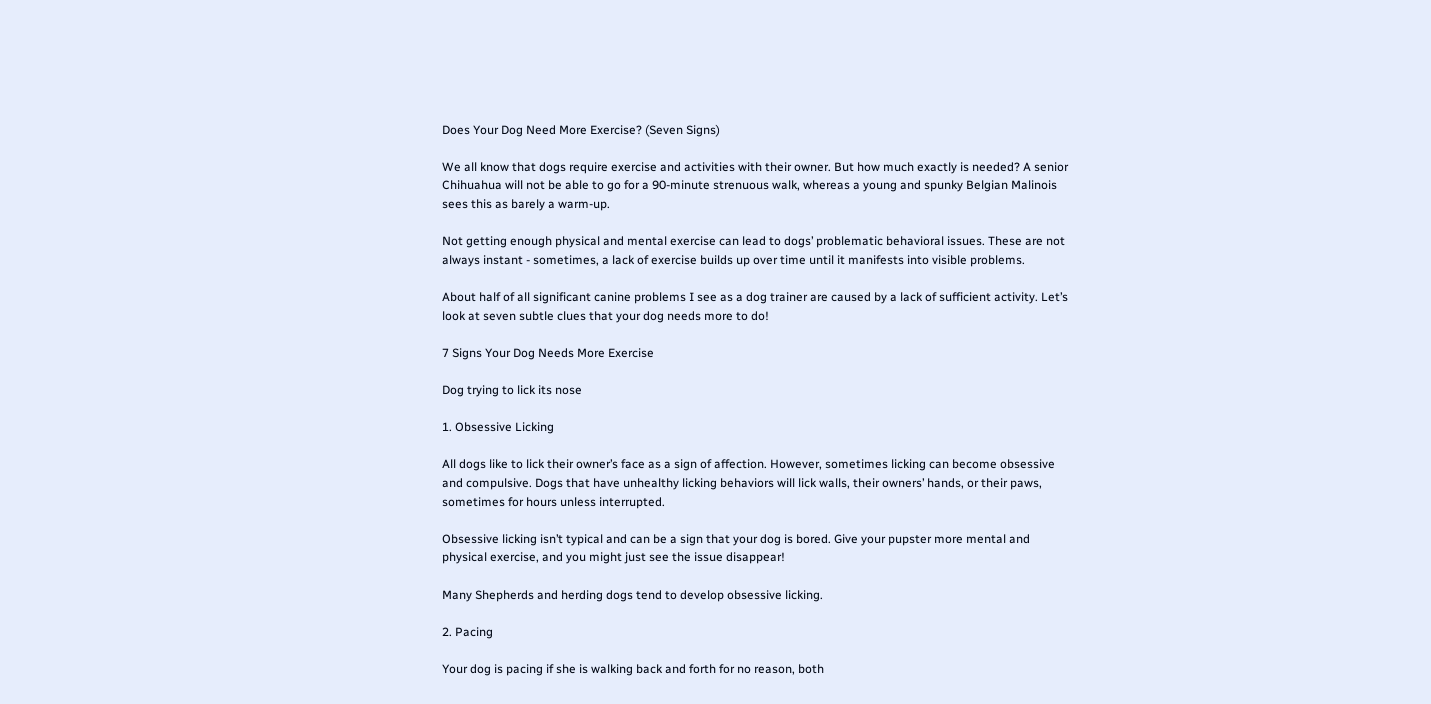Does Your Dog Need More Exercise? (Seven Signs)

We all know that dogs require exercise and activities with their owner. But how much exactly is needed? A senior Chihuahua will not be able to go for a 90-minute strenuous walk, whereas a young and spunky Belgian Malinois sees this as barely a warm-up.

Not getting enough physical and mental exercise can lead to dogs’ problematic behavioral issues. These are not always instant - sometimes, a lack of exercise builds up over time until it manifests into visible problems.

About half of all significant canine problems I see as a dog trainer are caused by a lack of sufficient activity. Let’s look at seven subtle clues that your dog needs more to do!

7 Signs Your Dog Needs More Exercise

Dog trying to lick its nose

1. Obsessive Licking

All dogs like to lick their owner’s face as a sign of affection. However, sometimes licking can become obsessive and compulsive. Dogs that have unhealthy licking behaviors will lick walls, their owners’ hands, or their paws, sometimes for hours unless interrupted.

Obsessive licking isn’t typical and can be a sign that your dog is bored. Give your pupster more mental and physical exercise, and you might just see the issue disappear!

Many Shepherds and herding dogs tend to develop obsessive licking.

2. Pacing

Your dog is pacing if she is walking back and forth for no reason, both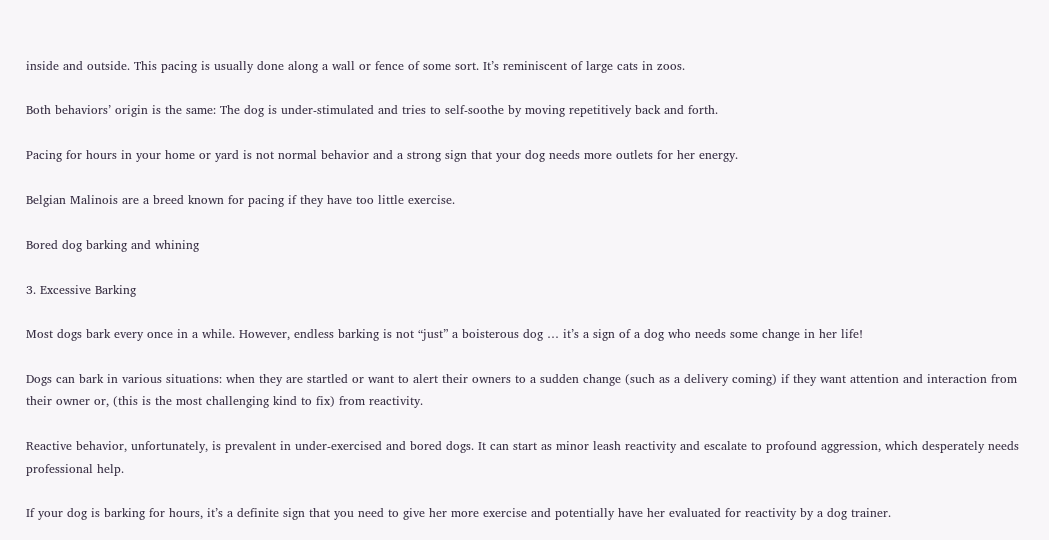inside and outside. This pacing is usually done along a wall or fence of some sort. It’s reminiscent of large cats in zoos.

Both behaviors’ origin is the same: The dog is under-stimulated and tries to self-soothe by moving repetitively back and forth.

Pacing for hours in your home or yard is not normal behavior and a strong sign that your dog needs more outlets for her energy.

Belgian Malinois are a breed known for pacing if they have too little exercise.

Bored dog barking and whining

3. Excessive Barking

Most dogs bark every once in a while. However, endless barking is not “just” a boisterous dog … it’s a sign of a dog who needs some change in her life!

Dogs can bark in various situations: when they are startled or want to alert their owners to a sudden change (such as a delivery coming) if they want attention and interaction from their owner or, (this is the most challenging kind to fix) from reactivity.

Reactive behavior, unfortunately, is prevalent in under-exercised and bored dogs. It can start as minor leash reactivity and escalate to profound aggression, which desperately needs professional help.

If your dog is barking for hours, it’s a definite sign that you need to give her more exercise and potentially have her evaluated for reactivity by a dog trainer.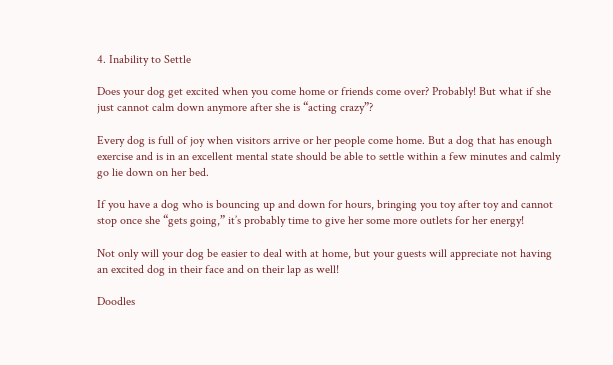4. Inability to Settle

Does your dog get excited when you come home or friends come over? Probably! But what if she just cannot calm down anymore after she is “acting crazy”?

Every dog is full of joy when visitors arrive or her people come home. But a dog that has enough exercise and is in an excellent mental state should be able to settle within a few minutes and calmly go lie down on her bed.

If you have a dog who is bouncing up and down for hours, bringing you toy after toy and cannot stop once she “gets going,” it’s probably time to give her some more outlets for her energy!

Not only will your dog be easier to deal with at home, but your guests will appreciate not having an excited dog in their face and on their lap as well!

Doodles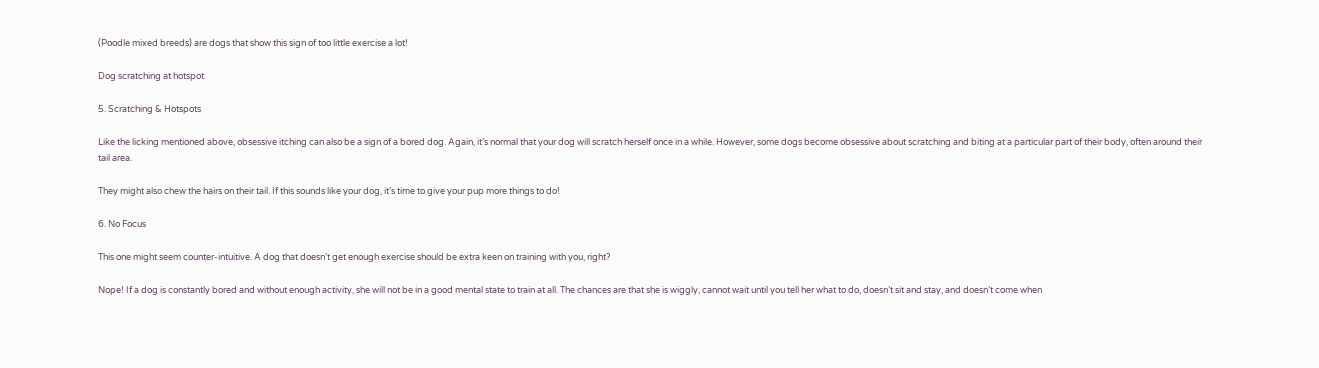(Poodle mixed breeds) are dogs that show this sign of too little exercise a lot!

Dog scratching at hotspot

5. Scratching & Hotspots

Like the licking mentioned above, obsessive itching can also be a sign of a bored dog. Again, it’s normal that your dog will scratch herself once in a while. However, some dogs become obsessive about scratching and biting at a particular part of their body, often around their tail area.

They might also chew the hairs on their tail. If this sounds like your dog, it’s time to give your pup more things to do!

6. No Focus

This one might seem counter-intuitive. A dog that doesn’t get enough exercise should be extra keen on training with you, right?

Nope! If a dog is constantly bored and without enough activity, she will not be in a good mental state to train at all. The chances are that she is wiggly, cannot wait until you tell her what to do, doesn’t sit and stay, and doesn’t come when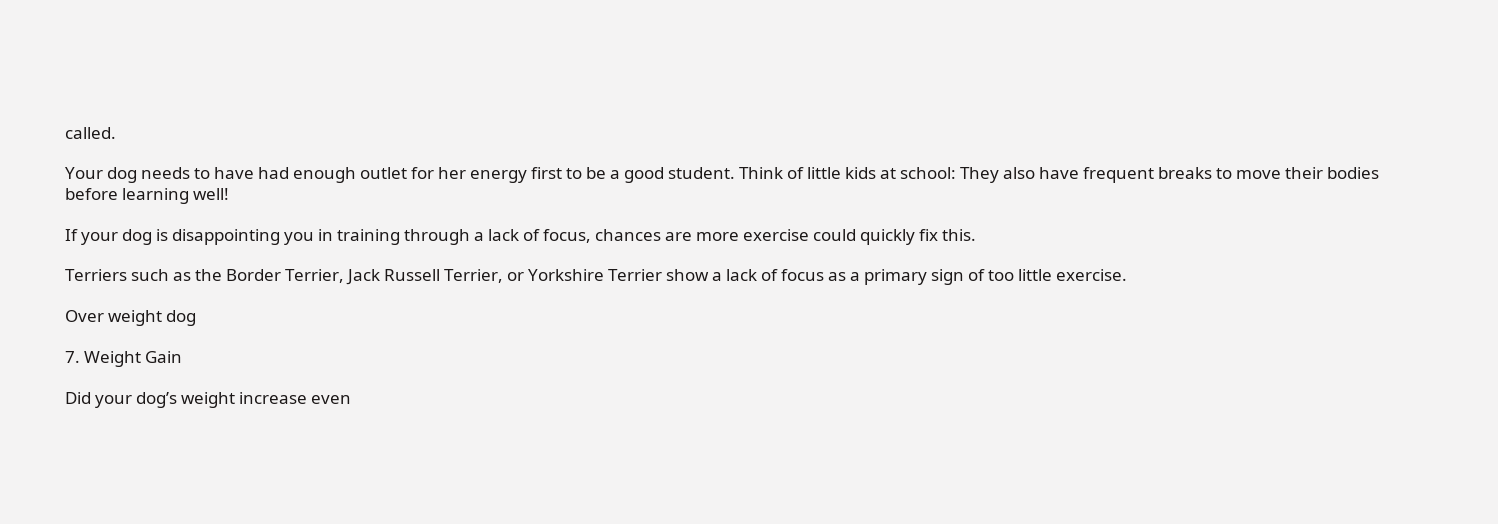called.

Your dog needs to have had enough outlet for her energy first to be a good student. Think of little kids at school: They also have frequent breaks to move their bodies before learning well!

If your dog is disappointing you in training through a lack of focus, chances are more exercise could quickly fix this.

Terriers such as the Border Terrier, Jack Russell Terrier, or Yorkshire Terrier show a lack of focus as a primary sign of too little exercise.

Over weight dog

7. Weight Gain

Did your dog’s weight increase even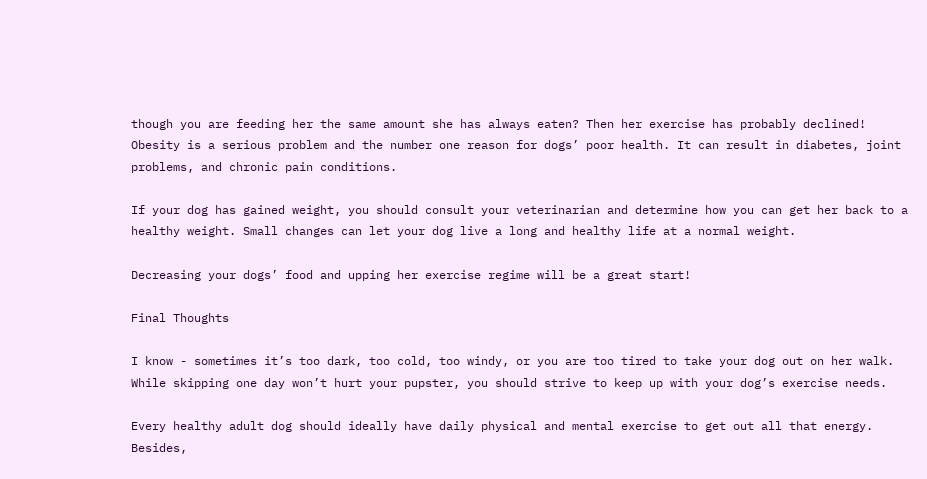though you are feeding her the same amount she has always eaten? Then her exercise has probably declined! Obesity is a serious problem and the number one reason for dogs’ poor health. It can result in diabetes, joint problems, and chronic pain conditions.

If your dog has gained weight, you should consult your veterinarian and determine how you can get her back to a healthy weight. Small changes can let your dog live a long and healthy life at a normal weight.

Decreasing your dogs’ food and upping her exercise regime will be a great start!

Final Thoughts

I know - sometimes it’s too dark, too cold, too windy, or you are too tired to take your dog out on her walk. While skipping one day won’t hurt your pupster, you should strive to keep up with your dog’s exercise needs.

Every healthy adult dog should ideally have daily physical and mental exercise to get out all that energy. Besides,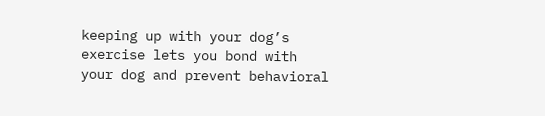keeping up with your dog’s exercise lets you bond with your dog and prevent behavioral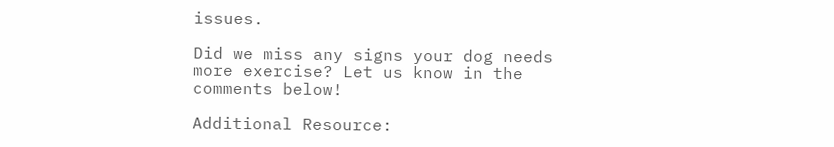issues.

Did we miss any signs your dog needs more exercise? Let us know in the comments below!

Additional Resource: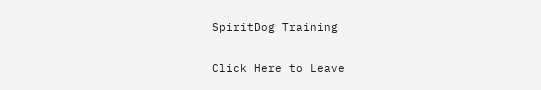SpiritDog Training

Click Here to Leave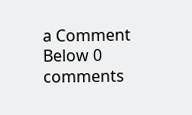a Comment Below 0 comments